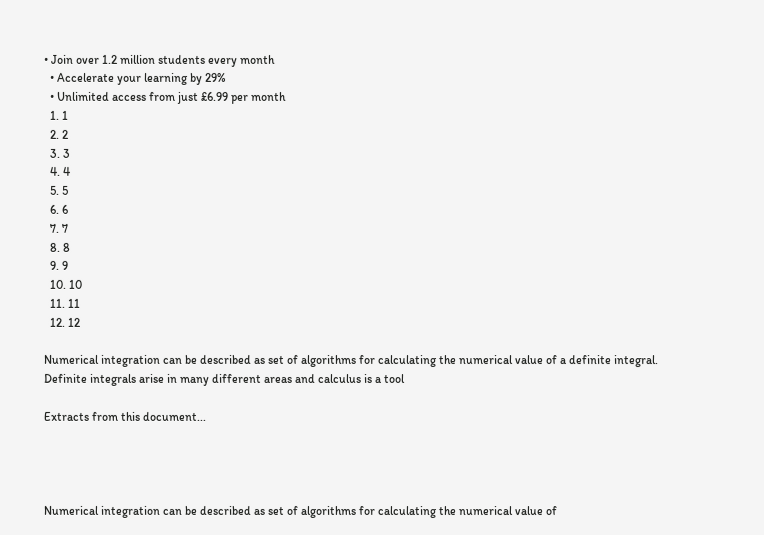• Join over 1.2 million students every month
  • Accelerate your learning by 29%
  • Unlimited access from just £6.99 per month
  1. 1
  2. 2
  3. 3
  4. 4
  5. 5
  6. 6
  7. 7
  8. 8
  9. 9
  10. 10
  11. 11
  12. 12

Numerical integration can be described as set of algorithms for calculating the numerical value of a definite integral. Definite integrals arise in many different areas and calculus is a tool

Extracts from this document...




Numerical integration can be described as set of algorithms for calculating the numerical value of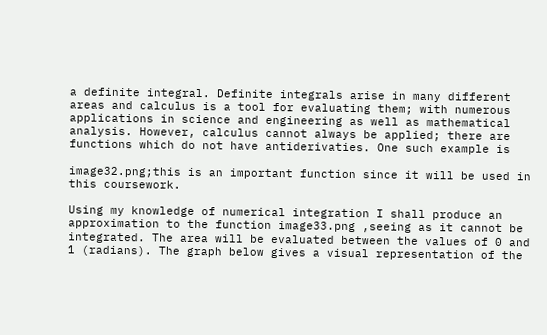a definite integral. Definite integrals arise in many different areas and calculus is a tool for evaluating them; with numerous applications in science and engineering as well as mathematical analysis. However, calculus cannot always be applied; there are functions which do not have antiderivaties. One such example is

image32.png;this is an important function since it will be used in this coursework.

Using my knowledge of numerical integration I shall produce an approximation to the function image33.png ,seeing as it cannot be integrated. The area will be evaluated between the values of 0 and 1 (radians). The graph below gives a visual representation of the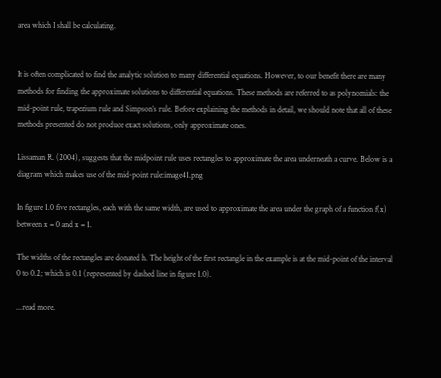area which I shall be calculating.


It is often complicated to find the analytic solution to many differential equations. However, to our benefit there are many methods for finding the approximate solutions to differential equations. These methods are referred to as polynomials: the mid-point rule, trapezium rule and Simpson’s rule. Before explaining the methods in detail, we should note that all of these methods presented do not produce exact solutions, only approximate ones.

Lissaman R. (2004), suggests that the midpoint rule uses rectangles to approximate the area underneath a curve. Below is a diagram which makes use of the mid-point rule:image41.png

In figure 1.0 five rectangles, each with the same width, are used to approximate the area under the graph of a function f(x) between x = 0 and x = 1.

The widths of the rectangles are donated h. The height of the first rectangle in the example is at the mid-point of the interval 0 to 0.2; which is 0.1 (represented by dashed line in figure 1.0).

...read more.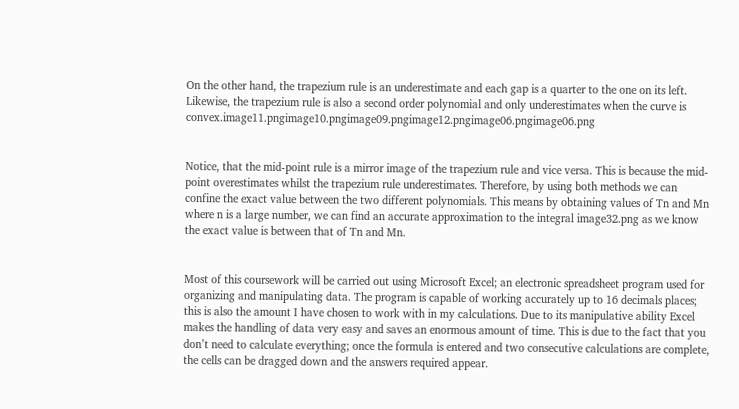On the other hand, the trapezium rule is an underestimate and each gap is a quarter to the one on its left. Likewise, the trapezium rule is also a second order polynomial and only underestimates when the curve is convex.image11.pngimage10.pngimage09.pngimage12.pngimage06.pngimage06.png


Notice, that the mid-point rule is a mirror image of the trapezium rule and vice versa. This is because the mid-point overestimates whilst the trapezium rule underestimates. Therefore, by using both methods we can confine the exact value between the two different polynomials. This means by obtaining values of Tn and Mn where n is a large number, we can find an accurate approximation to the integral image32.png as we know the exact value is between that of Tn and Mn.


Most of this coursework will be carried out using Microsoft Excel; an electronic spreadsheet program used for organizing and manipulating data. The program is capable of working accurately up to 16 decimals places; this is also the amount I have chosen to work with in my calculations. Due to its manipulative ability Excel makes the handling of data very easy and saves an enormous amount of time. This is due to the fact that you don’t need to calculate everything; once the formula is entered and two consecutive calculations are complete, the cells can be dragged down and the answers required appear.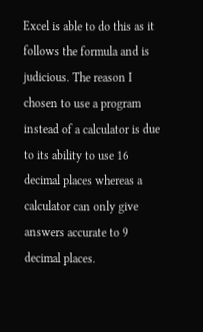Excel is able to do this as it follows the formula and is judicious. The reason I chosen to use a program instead of a calculator is due to its ability to use 16 decimal places whereas a calculator can only give answers accurate to 9 decimal places.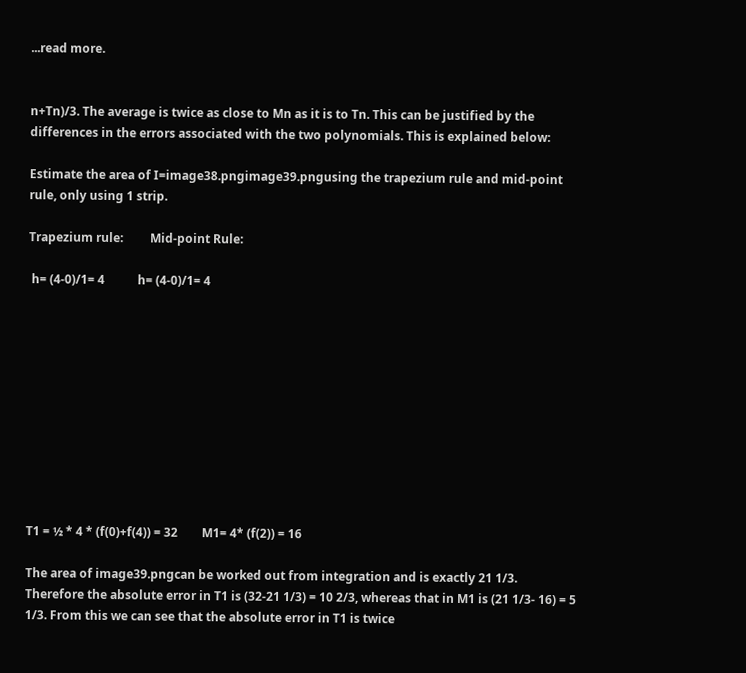...read more.


n+Tn)/3. The average is twice as close to Mn as it is to Tn. This can be justified by the differences in the errors associated with the two polynomials. This is explained below:

Estimate the area of I=image38.pngimage39.pngusing the trapezium rule and mid-point rule, only using 1 strip.

Trapezium rule:         Mid-point Rule:

 h= (4-0)/1= 4           h= (4-0)/1= 4











T1 = ½ * 4 * (f(0)+f(4)) = 32        M1= 4* (f(2)) = 16

The area of image39.pngcan be worked out from integration and is exactly 21 1/3. Therefore the absolute error in T1 is (32-21 1/3) = 10 2/3, whereas that in M1 is (21 1/3- 16) = 5 1/3. From this we can see that the absolute error in T1 is twice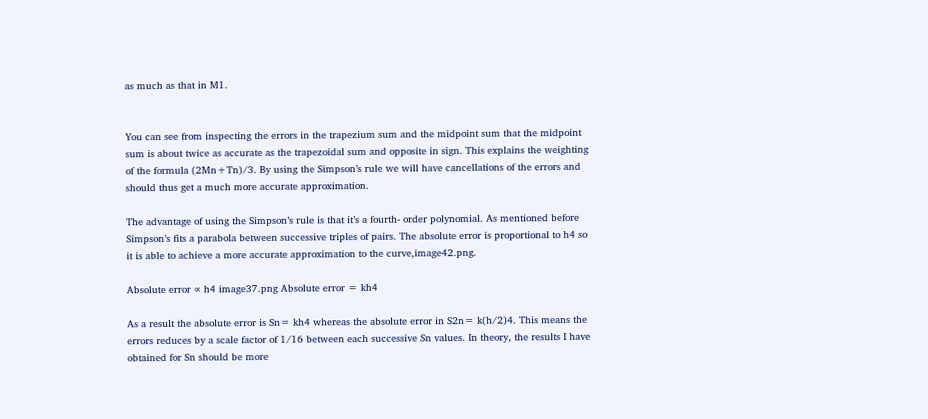as much as that in M1.


You can see from inspecting the errors in the trapezium sum and the midpoint sum that the midpoint sum is about twice as accurate as the trapezoidal sum and opposite in sign. This explains the weighting of the formula (2Mn+Tn)/3. By using the Simpson’s rule we will have cancellations of the errors and should thus get a much more accurate approximation.

The advantage of using the Simpson’s rule is that it’s a fourth- order polynomial. As mentioned before Simpson’s fits a parabola between successive triples of pairs. The absolute error is proportional to h4 so it is able to achieve a more accurate approximation to the curve,image42.png.

Absolute error ∝ h4 image37.png Absolute error = kh4

As a result the absolute error is Sn= kh4 whereas the absolute error in S2n= k(h/2)4. This means the errors reduces by a scale factor of 1/16 between each successive Sn values. In theory, the results I have obtained for Sn should be more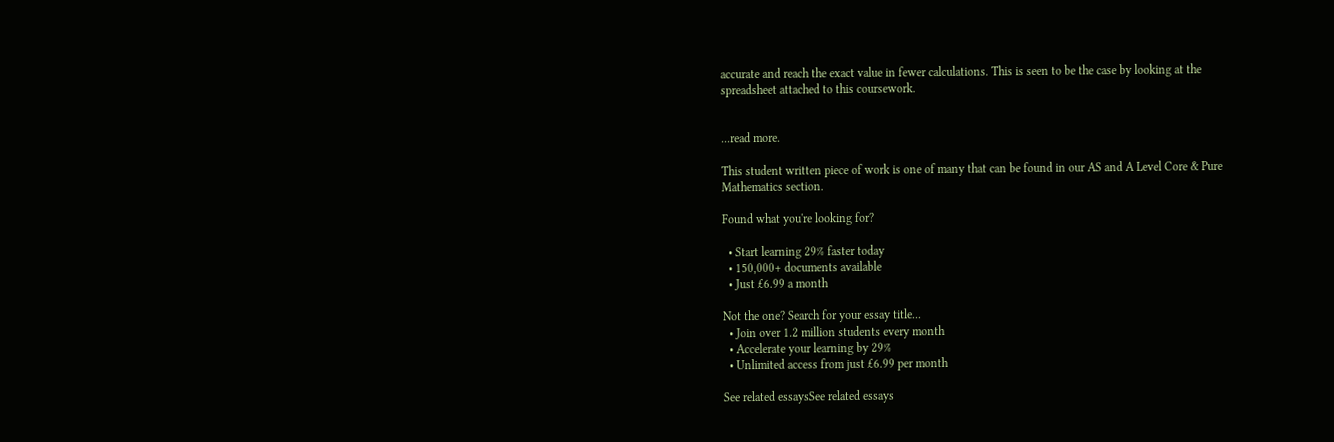accurate and reach the exact value in fewer calculations. This is seen to be the case by looking at the spreadsheet attached to this coursework.


...read more.

This student written piece of work is one of many that can be found in our AS and A Level Core & Pure Mathematics section.

Found what you're looking for?

  • Start learning 29% faster today
  • 150,000+ documents available
  • Just £6.99 a month

Not the one? Search for your essay title...
  • Join over 1.2 million students every month
  • Accelerate your learning by 29%
  • Unlimited access from just £6.99 per month

See related essaysSee related essays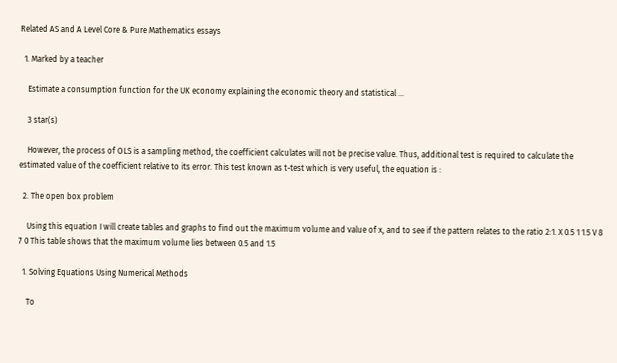Related AS and A Level Core & Pure Mathematics essays

  1. Marked by a teacher

    Estimate a consumption function for the UK economy explaining the economic theory and statistical ...

    3 star(s)

    However, the process of OLS is a sampling method, the coefficient calculates will not be precise value. Thus, additional test is required to calculate the estimated value of the coefficient relative to its error. This test known as t-test which is very useful, the equation is :

  2. The open box problem

    Using this equation I will create tables and graphs to find out the maximum volume and value of x, and to see if the pattern relates to the ratio 2:1. X 0.5 1 1.5 V 8 7 0 This table shows that the maximum volume lies between 0.5 and 1.5

  1. Solving Equations Using Numerical Methods

    To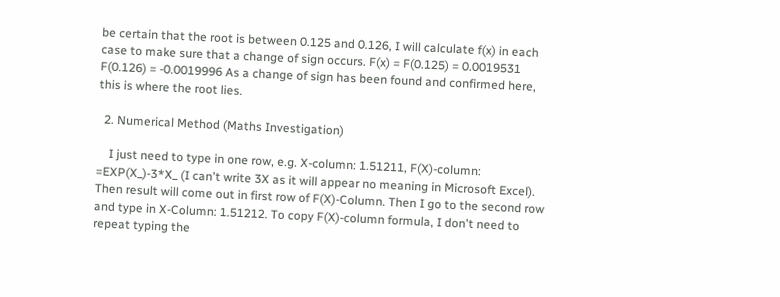be certain that the root is between 0.125 and 0.126, I will calculate f(x) in each case to make sure that a change of sign occurs. F(x) = F(0.125) = 0.0019531 F(0.126) = -0.0019996 As a change of sign has been found and confirmed here, this is where the root lies.

  2. Numerical Method (Maths Investigation)

    I just need to type in one row, e.g. X-column: 1.51211, F(X)-column: =EXP(X_)-3*X_ (I can't write 3X as it will appear no meaning in Microsoft Excel). Then result will come out in first row of F(X)-Column. Then I go to the second row and type in X-Column: 1.51212. To copy F(X)-column formula, I don't need to repeat typing the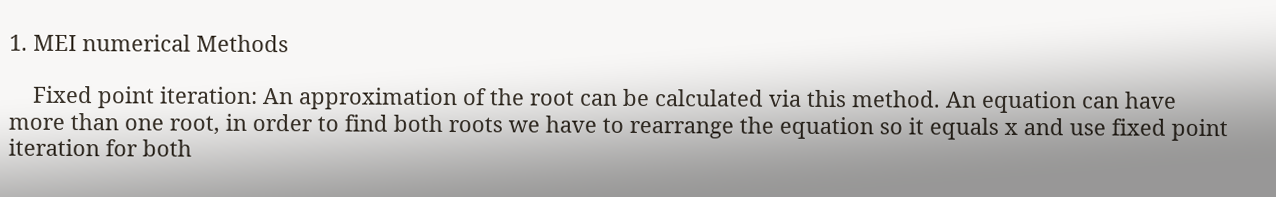1. MEI numerical Methods

    Fixed point iteration: An approximation of the root can be calculated via this method. An equation can have more than one root, in order to find both roots we have to rearrange the equation so it equals x and use fixed point iteration for both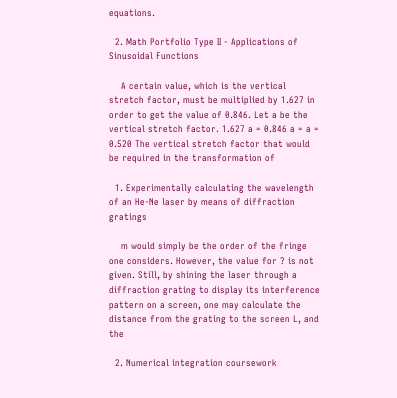equations.

  2. Math Portfolio Type II - Applications of Sinusoidal Functions

    A certain value, which is the vertical stretch factor, must be multiplied by 1.627 in order to get the value of 0.846. Let a be the vertical stretch factor. 1.627 a = 0.846 a = a = 0.520 The vertical stretch factor that would be required in the transformation of

  1. Experimentally calculating the wavelength of an He-Ne laser by means of diffraction gratings

    m would simply be the order of the fringe one considers. However, the value for ? is not given. Still, by shining the laser through a diffraction grating to display its interference pattern on a screen, one may calculate the distance from the grating to the screen L, and the

  2. Numerical integration coursework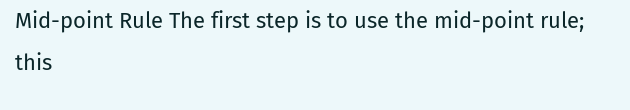Mid-point Rule The first step is to use the mid-point rule; this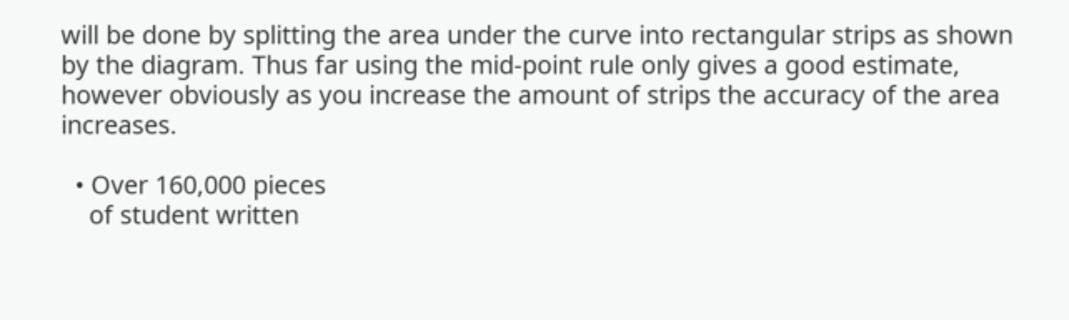will be done by splitting the area under the curve into rectangular strips as shown by the diagram. Thus far using the mid-point rule only gives a good estimate, however obviously as you increase the amount of strips the accuracy of the area increases.

  • Over 160,000 pieces
    of student written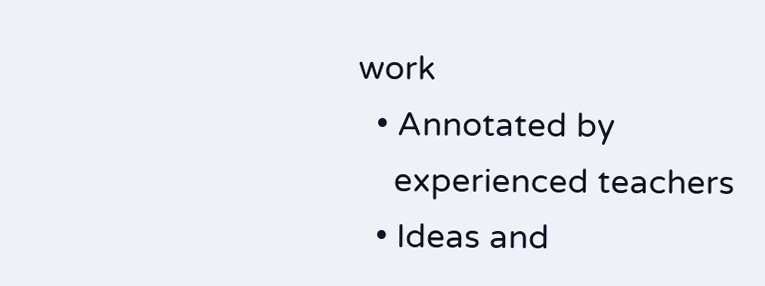work
  • Annotated by
    experienced teachers
  • Ideas and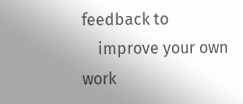feedback to
    improve your own work